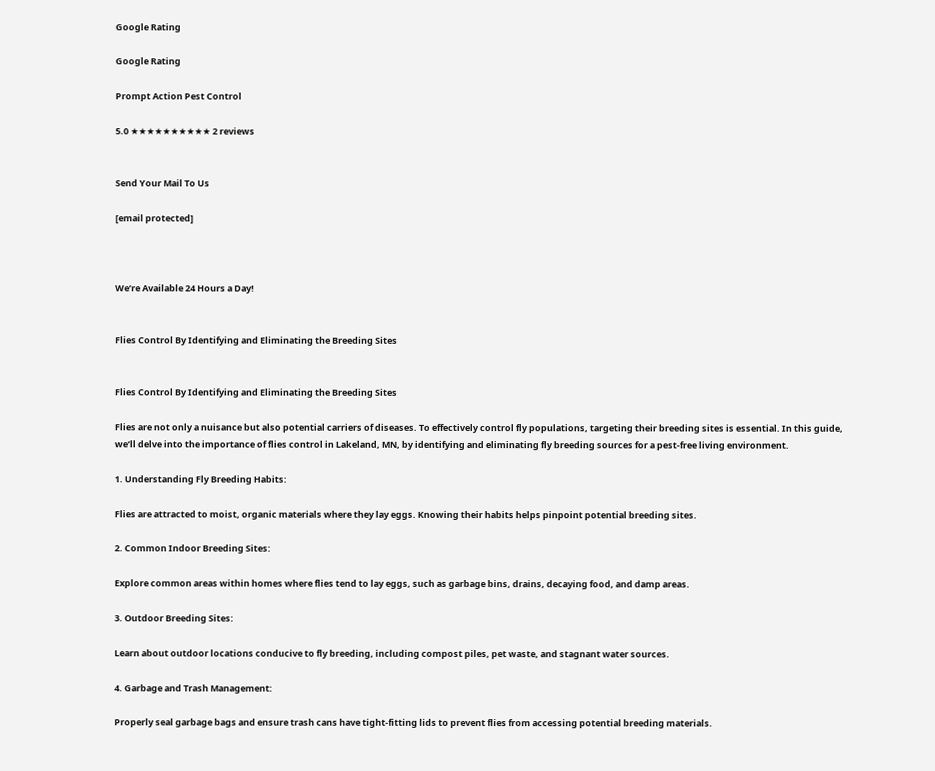Google Rating

Google Rating

Prompt Action Pest Control

5.0 ★★★★★★★★★★ 2 reviews


Send Your Mail To Us

[email protected]



We’re Available 24 Hours a Day!


Flies Control By Identifying and Eliminating the Breeding Sites


Flies Control By Identifying and Eliminating the Breeding Sites

Flies are not only a nuisance but also potential carriers of diseases. To effectively control fly populations, targeting their breeding sites is essential. In this guide, we’ll delve into the importance of flies control in Lakeland, MN, by identifying and eliminating fly breeding sources for a pest-free living environment.

1. Understanding Fly Breeding Habits:

Flies are attracted to moist, organic materials where they lay eggs. Knowing their habits helps pinpoint potential breeding sites.

2. Common Indoor Breeding Sites:

Explore common areas within homes where flies tend to lay eggs, such as garbage bins, drains, decaying food, and damp areas.

3. Outdoor Breeding Sites:

Learn about outdoor locations conducive to fly breeding, including compost piles, pet waste, and stagnant water sources.

4. Garbage and Trash Management:

Properly seal garbage bags and ensure trash cans have tight-fitting lids to prevent flies from accessing potential breeding materials.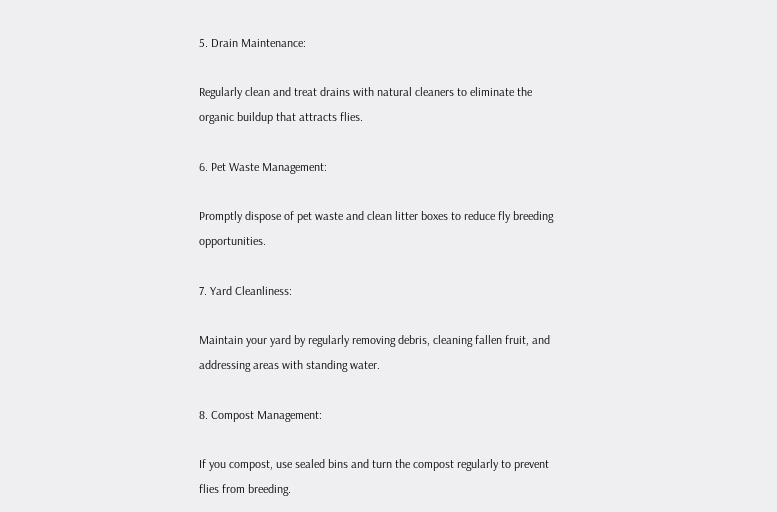5. Drain Maintenance:

Regularly clean and treat drains with natural cleaners to eliminate the organic buildup that attracts flies.

6. Pet Waste Management:

Promptly dispose of pet waste and clean litter boxes to reduce fly breeding opportunities.

7. Yard Cleanliness:

Maintain your yard by regularly removing debris, cleaning fallen fruit, and addressing areas with standing water.

8. Compost Management:

If you compost, use sealed bins and turn the compost regularly to prevent flies from breeding.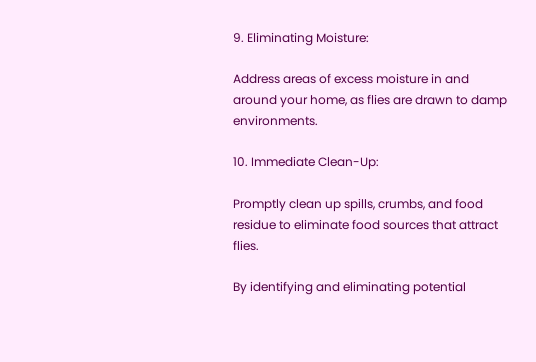9. Eliminating Moisture:

Address areas of excess moisture in and around your home, as flies are drawn to damp environments.

10. Immediate Clean-Up:

Promptly clean up spills, crumbs, and food residue to eliminate food sources that attract flies.

By identifying and eliminating potential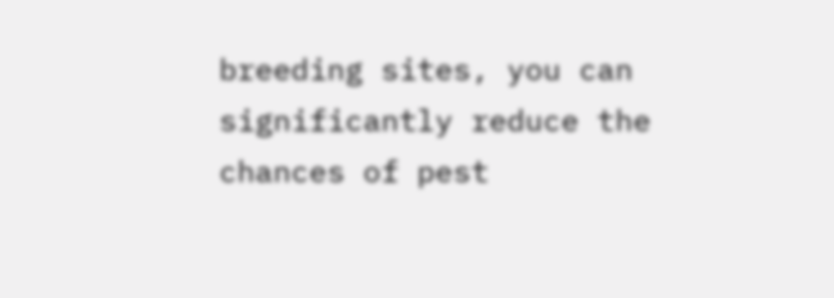breeding sites, you can significantly reduce the chances of pest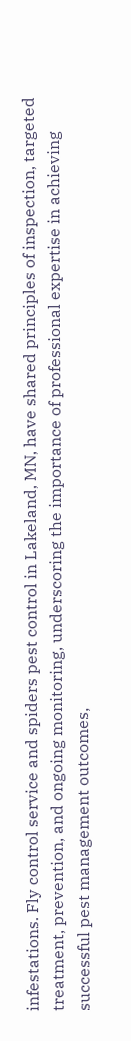infestations. Fly control service and spiders pest control in Lakeland, MN, have shared principles of inspection, targeted treatment, prevention, and ongoing monitoring, underscoring the importance of professional expertise in achieving successful pest management outcomes,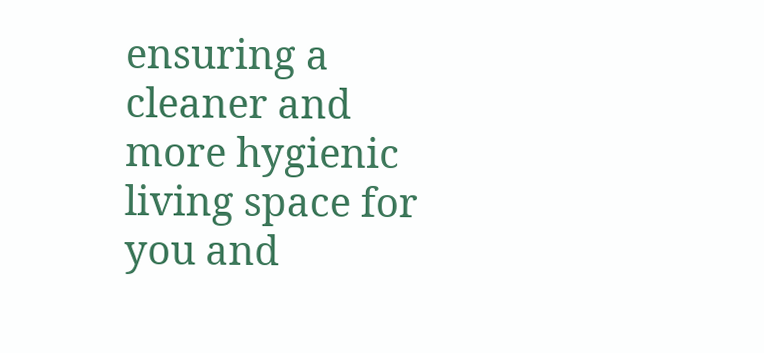ensuring a cleaner and more hygienic living space for you and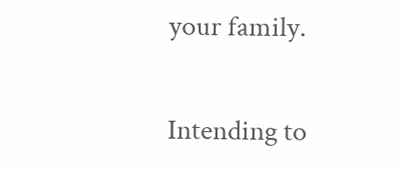your family.

Intending to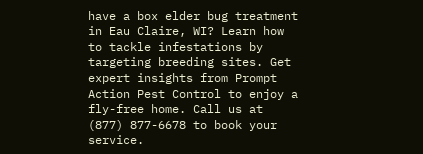have a box elder bug treatment in Eau Claire, WI? Learn how to tackle infestations by targeting breeding sites. Get expert insights from Prompt Action Pest Control to enjoy a fly-free home. Call us at (877) 877-6678 to book your service.